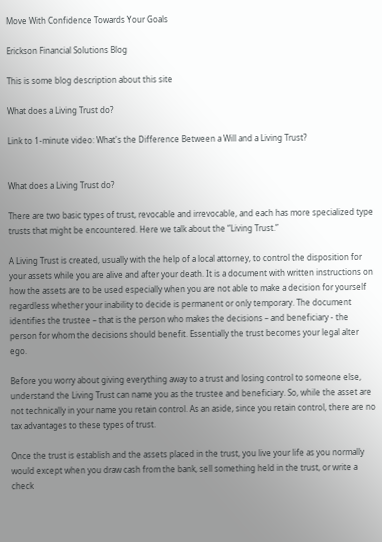Move With Confidence Towards Your Goals

Erickson Financial Solutions Blog

This is some blog description about this site

What does a Living Trust do?

Link to 1-minute video: What's the Difference Between a Will and a Living Trust?


What does a Living Trust do?

There are two basic types of trust, revocable and irrevocable, and each has more specialized type trusts that might be encountered. Here we talk about the “Living Trust.”

A Living Trust is created, usually with the help of a local attorney, to control the disposition for your assets while you are alive and after your death. It is a document with written instructions on how the assets are to be used especially when you are not able to make a decision for yourself regardless whether your inability to decide is permanent or only temporary. The document identifies the trustee – that is the person who makes the decisions – and beneficiary - the person for whom the decisions should benefit. Essentially the trust becomes your legal alter ego.

Before you worry about giving everything away to a trust and losing control to someone else, understand the Living Trust can name you as the trustee and beneficiary. So, while the asset are not technically in your name you retain control. As an aside, since you retain control, there are no tax advantages to these types of trust.

Once the trust is establish and the assets placed in the trust, you live your life as you normally would except when you draw cash from the bank, sell something held in the trust, or write a check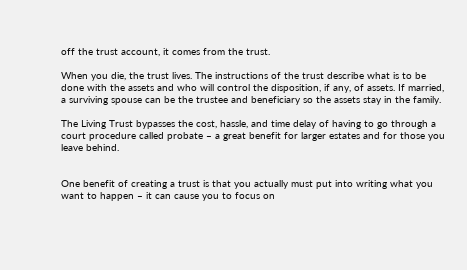off the trust account, it comes from the trust.

When you die, the trust lives. The instructions of the trust describe what is to be done with the assets and who will control the disposition, if any, of assets. If married, a surviving spouse can be the trustee and beneficiary so the assets stay in the family.

The Living Trust bypasses the cost, hassle, and time delay of having to go through a court procedure called probate – a great benefit for larger estates and for those you leave behind.


One benefit of creating a trust is that you actually must put into writing what you want to happen – it can cause you to focus on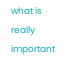what is really important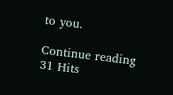to you.

Continue reading
31 Hits